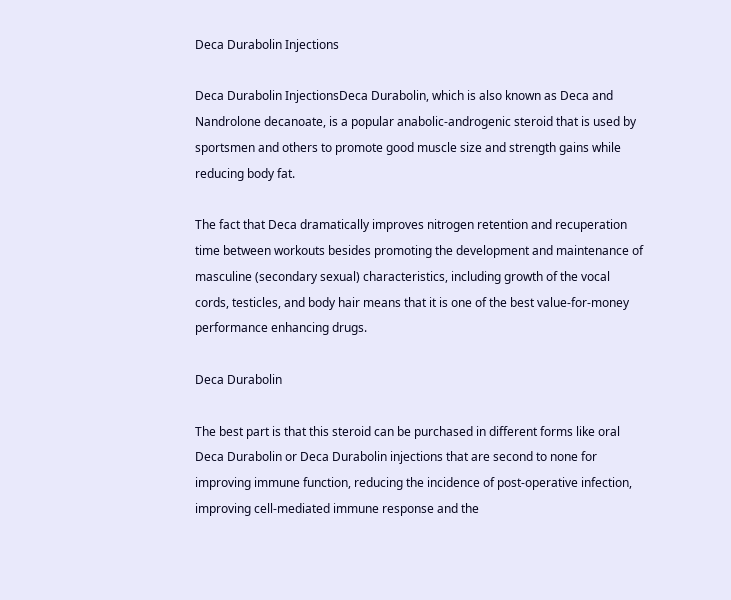Deca Durabolin Injections

Deca Durabolin InjectionsDeca Durabolin, which is also known as Deca and Nandrolone decanoate, is a popular anabolic-androgenic steroid that is used by sportsmen and others to promote good muscle size and strength gains while reducing body fat.

The fact that Deca dramatically improves nitrogen retention and recuperation time between workouts besides promoting the development and maintenance of masculine (secondary sexual) characteristics, including growth of the vocal cords, testicles, and body hair means that it is one of the best value-for-money performance enhancing drugs.

Deca Durabolin

The best part is that this steroid can be purchased in different forms like oral Deca Durabolin or Deca Durabolin injections that are second to none for improving immune function, reducing the incidence of post-operative infection, improving cell-mediated immune response and the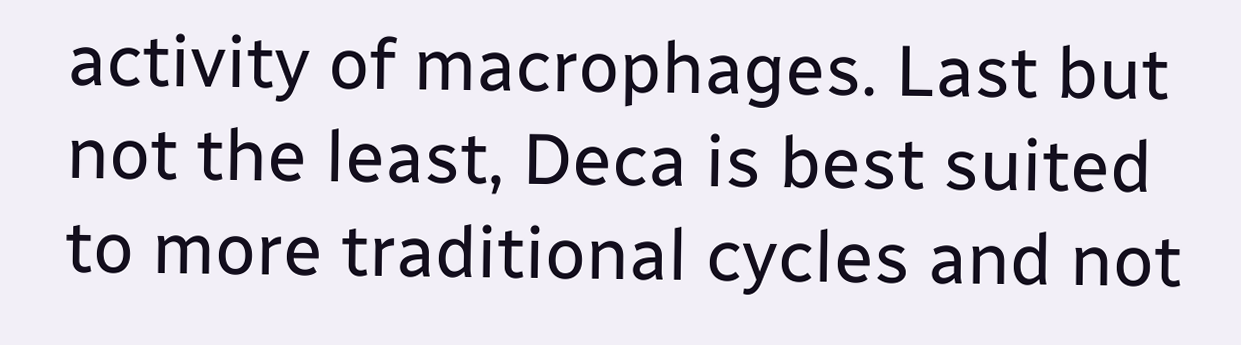activity of macrophages. Last but not the least, Deca is best suited to more traditional cycles and not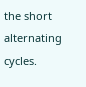the short alternating cycles.